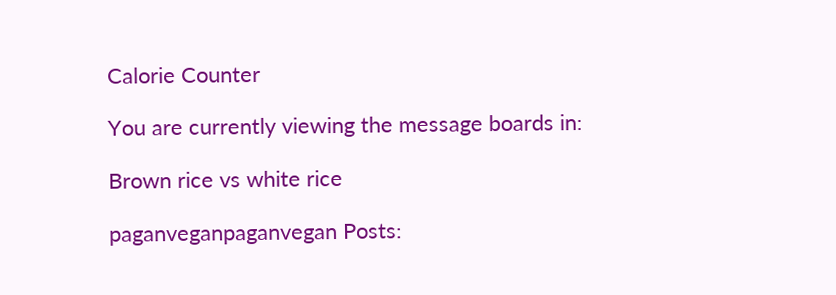Calorie Counter

You are currently viewing the message boards in:

Brown rice vs white rice

paganveganpaganvegan Posts: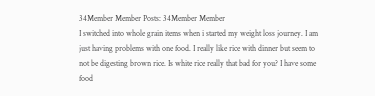34Member Member Posts: 34Member Member
I switched into whole grain items when i started my weight loss journey. I am just having problems with one food. I really like rice with dinner but seem to not be digesting brown rice. Is white rice really that bad for you? I have some food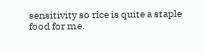sensitivity so rice is quite a staple food for me.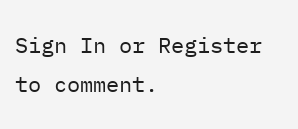Sign In or Register to comment.